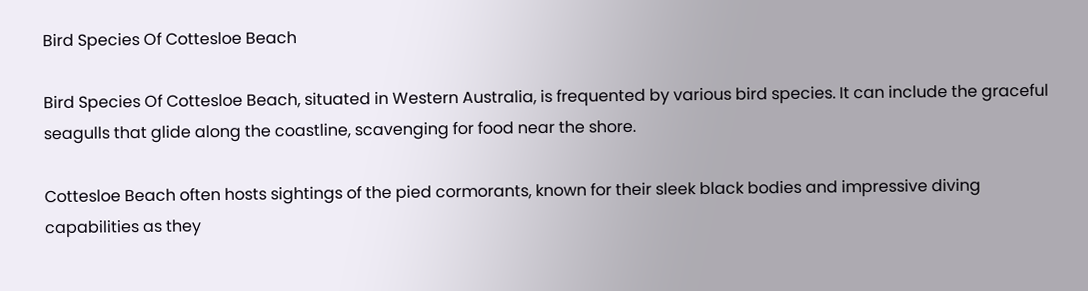Bird Species Of Cottesloe Beach

Bird Species Of Cottesloe Beach, situated in Western Australia, is frequented by various bird species. It can include the graceful seagulls that glide along the coastline, scavenging for food near the shore.

Cottesloe Beach often hosts sightings of the pied cormorants, known for their sleek black bodies and impressive diving capabilities as they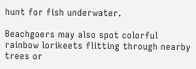hunt for fish underwater.

Beachgoers may also spot colorful rainbow lorikeets flitting through nearby trees or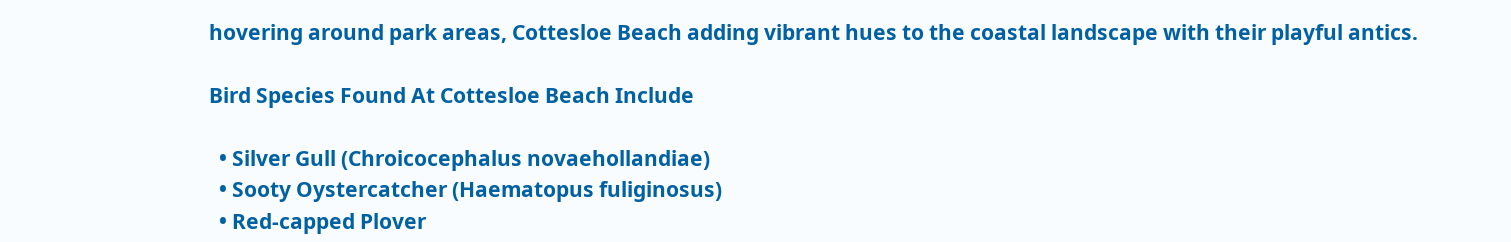hovering around park areas, Cottesloe Beach adding vibrant hues to the coastal landscape with their playful antics.

Bird Species Found At Cottesloe Beach Include

  • Silver Gull (Chroicocephalus novaehollandiae)
  • Sooty Oystercatcher (Haematopus fuliginosus)
  • Red-capped Plover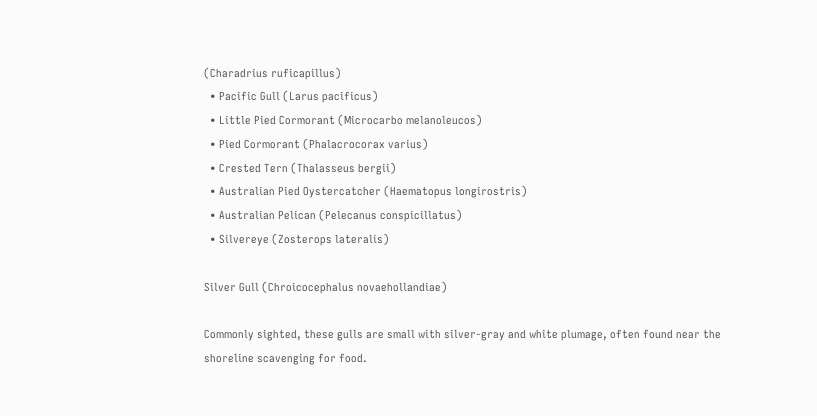(Charadrius ruficapillus)
  • Pacific Gull (Larus pacificus)
  • Little Pied Cormorant (Microcarbo melanoleucos)
  • Pied Cormorant (Phalacrocorax varius)
  • Crested Tern (Thalasseus bergii)
  • Australian Pied Oystercatcher (Haematopus longirostris)
  • Australian Pelican (Pelecanus conspicillatus)
  • Silvereye (Zosterops lateralis)

Silver Gull (Chroicocephalus novaehollandiae)

Commonly sighted, these gulls are small with silver-gray and white plumage, often found near the shoreline scavenging for food.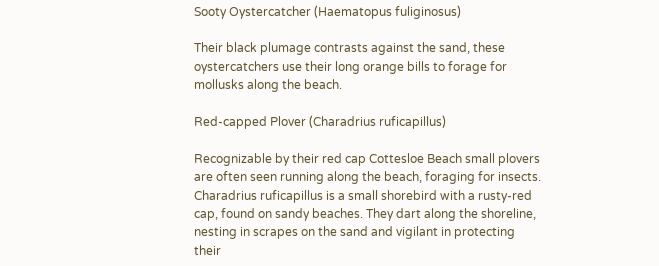Sooty Oystercatcher (Haematopus fuliginosus)

Their black plumage contrasts against the sand, these oystercatchers use their long orange bills to forage for mollusks along the beach.

Red-capped Plover (Charadrius ruficapillus)

Recognizable by their red cap Cottesloe Beach small plovers are often seen running along the beach, foraging for insects. Charadrius ruficapillus is a small shorebird with a rusty-red cap, found on sandy beaches. They dart along the shoreline, nesting in scrapes on the sand and vigilant in protecting their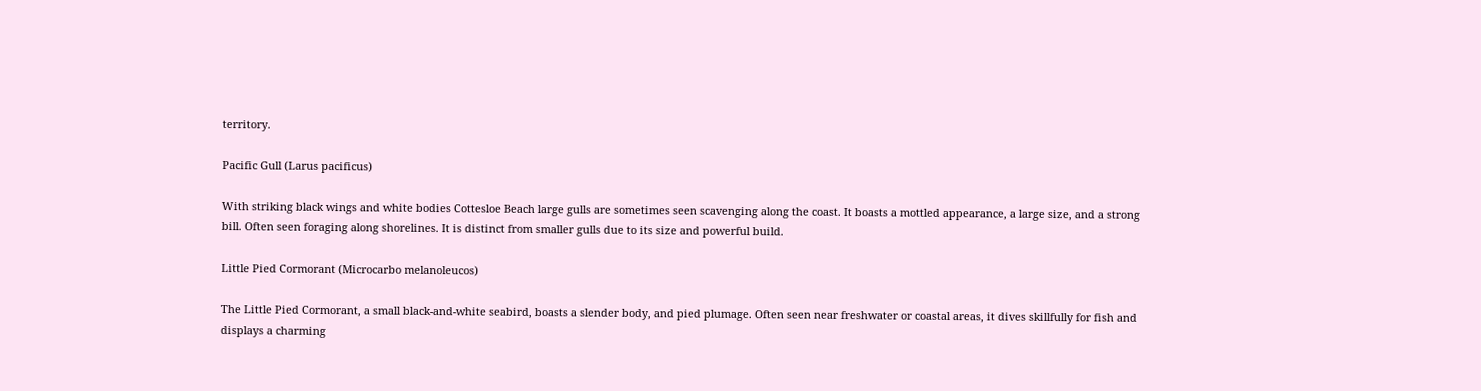territory.

Pacific Gull (Larus pacificus)

With striking black wings and white bodies Cottesloe Beach large gulls are sometimes seen scavenging along the coast. It boasts a mottled appearance, a large size, and a strong bill. Often seen foraging along shorelines. It is distinct from smaller gulls due to its size and powerful build.

Little Pied Cormorant (Microcarbo melanoleucos)

The Little Pied Cormorant, a small black-and-white seabird, boasts a slender body, and pied plumage. Often seen near freshwater or coastal areas, it dives skillfully for fish and displays a charming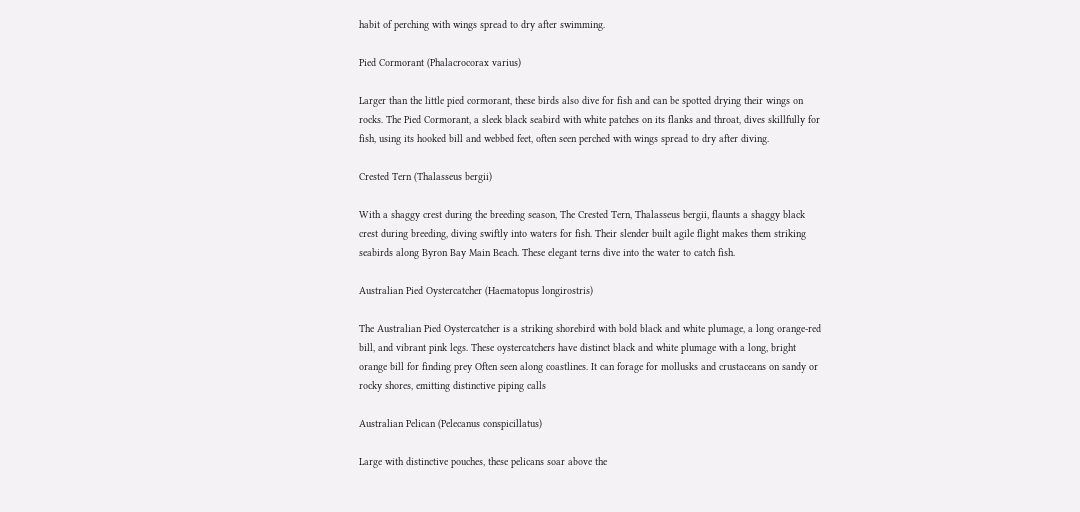habit of perching with wings spread to dry after swimming.

Pied Cormorant (Phalacrocorax varius)

Larger than the little pied cormorant, these birds also dive for fish and can be spotted drying their wings on rocks. The Pied Cormorant, a sleek black seabird with white patches on its flanks and throat, dives skillfully for fish, using its hooked bill and webbed feet, often seen perched with wings spread to dry after diving.

Crested Tern (Thalasseus bergii)

With a shaggy crest during the breeding season, The Crested Tern, Thalasseus bergii, flaunts a shaggy black crest during breeding, diving swiftly into waters for fish. Their slender built agile flight makes them striking seabirds along Byron Bay Main Beach. These elegant terns dive into the water to catch fish.

Australian Pied Oystercatcher (Haematopus longirostris)

The Australian Pied Oystercatcher is a striking shorebird with bold black and white plumage, a long orange-red bill, and vibrant pink legs. These oystercatchers have distinct black and white plumage with a long, bright orange bill for finding prey Often seen along coastlines. It can forage for mollusks and crustaceans on sandy or rocky shores, emitting distinctive piping calls

Australian Pelican (Pelecanus conspicillatus)

Large with distinctive pouches, these pelicans soar above the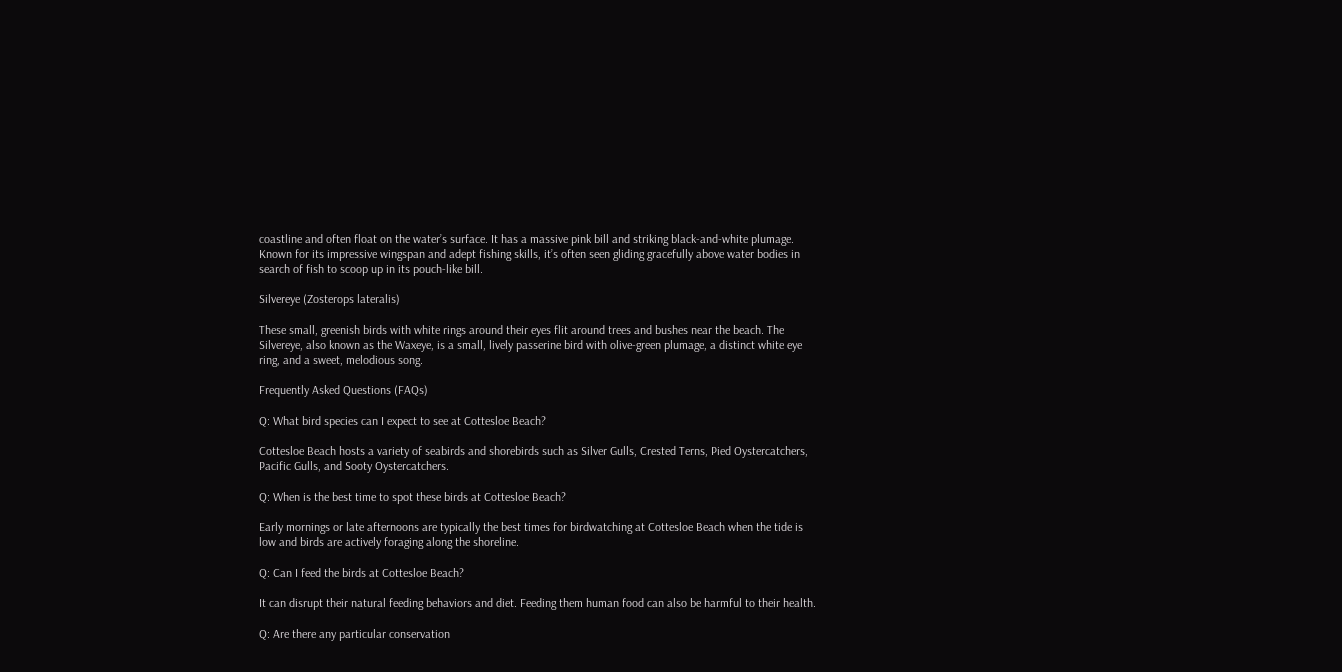coastline and often float on the water’s surface. It has a massive pink bill and striking black-and-white plumage. Known for its impressive wingspan and adept fishing skills, it’s often seen gliding gracefully above water bodies in search of fish to scoop up in its pouch-like bill.

Silvereye (Zosterops lateralis)

These small, greenish birds with white rings around their eyes flit around trees and bushes near the beach. The Silvereye, also known as the Waxeye, is a small, lively passerine bird with olive-green plumage, a distinct white eye ring, and a sweet, melodious song.

Frequently Asked Questions (FAQs)

Q: What bird species can I expect to see at Cottesloe Beach?

Cottesloe Beach hosts a variety of seabirds and shorebirds such as Silver Gulls, Crested Terns, Pied Oystercatchers, Pacific Gulls, and Sooty Oystercatchers.

Q: When is the best time to spot these birds at Cottesloe Beach?

Early mornings or late afternoons are typically the best times for birdwatching at Cottesloe Beach when the tide is low and birds are actively foraging along the shoreline.

Q: Can I feed the birds at Cottesloe Beach?

It can disrupt their natural feeding behaviors and diet. Feeding them human food can also be harmful to their health.

Q: Are there any particular conservation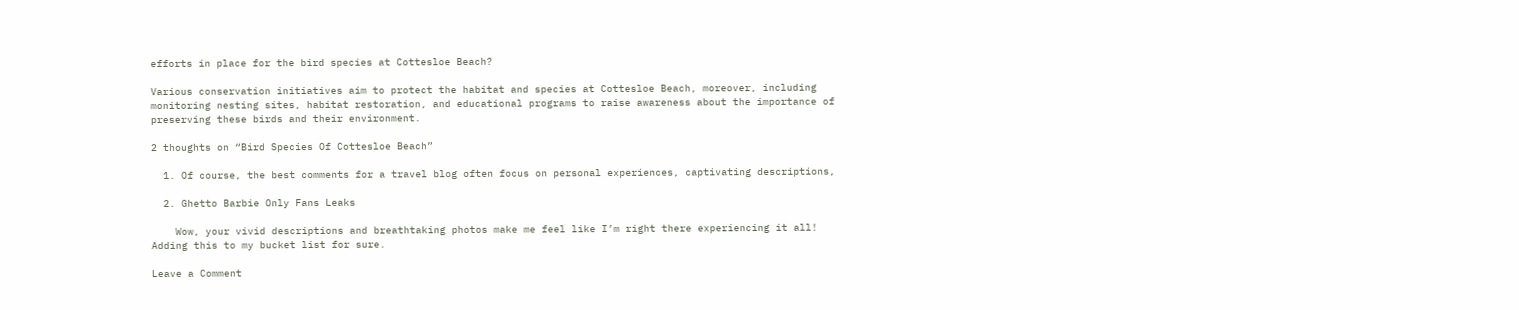efforts in place for the bird species at Cottesloe Beach?

Various conservation initiatives aim to protect the habitat and species at Cottesloe Beach, moreover, including monitoring nesting sites, habitat restoration, and educational programs to raise awareness about the importance of preserving these birds and their environment.

2 thoughts on “Bird Species Of Cottesloe Beach”

  1. Of course, the best comments for a travel blog often focus on personal experiences, captivating descriptions,

  2. Ghetto Barbie Only Fans Leaks

    Wow, your vivid descriptions and breathtaking photos make me feel like I’m right there experiencing it all! Adding this to my bucket list for sure.

Leave a Comment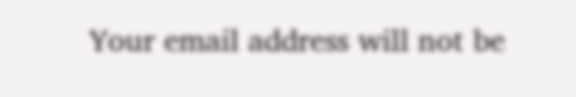Your email address will not be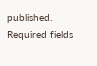published. Required fields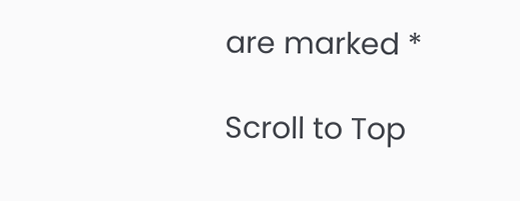are marked *

Scroll to Top